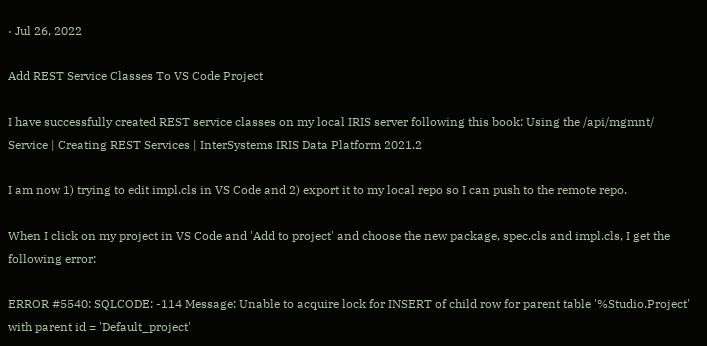· Jul 26, 2022

Add REST Service Classes To VS Code Project

I have successfully created REST service classes on my local IRIS server following this book: Using the /api/mgmnt/ Service | Creating REST Services | InterSystems IRIS Data Platform 2021.2

I am now 1) trying to edit impl.cls in VS Code and 2) export it to my local repo so I can push to the remote repo.

When I click on my project in VS Code and 'Add to project' and choose the new package, spec.cls and impl.cls, I get the following error:

ERROR #5540: SQLCODE: -114 Message: Unable to acquire lock for INSERT of child row for parent table '%Studio.Project' with parent id = 'Default_project'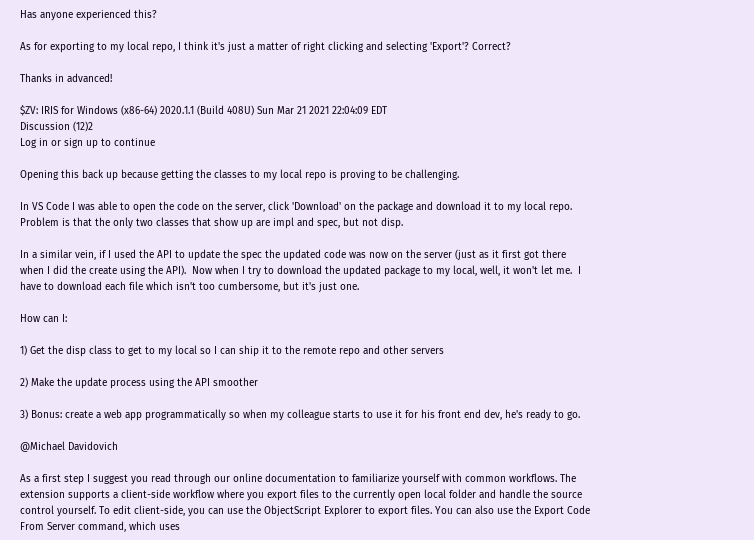Has anyone experienced this?

As for exporting to my local repo, I think it's just a matter of right clicking and selecting 'Export'? Correct?

Thanks in advanced!

$ZV: IRIS for Windows (x86-64) 2020.1.1 (Build 408U) Sun Mar 21 2021 22:04:09 EDT
Discussion (12)2
Log in or sign up to continue

Opening this back up because getting the classes to my local repo is proving to be challenging.

In VS Code I was able to open the code on the server, click 'Download' on the package and download it to my local repo.  Problem is that the only two classes that show up are impl and spec, but not disp.

In a similar vein, if I used the API to update the spec the updated code was now on the server (just as it first got there when I did the create using the API).  Now when I try to download the updated package to my local, well, it won't let me.  I have to download each file which isn't too cumbersome, but it's just one.

How can I:

1) Get the disp class to get to my local so I can ship it to the remote repo and other servers

2) Make the update process using the API smoother

3) Bonus: create a web app programmatically so when my colleague starts to use it for his front end dev, he's ready to go.

@Michael Davidovich

As a first step I suggest you read through our online documentation to familiarize yourself with common workflows. The extension supports a client-side workflow where you export files to the currently open local folder and handle the source control yourself. To edit client-side, you can use the ObjectScript Explorer to export files. You can also use the Export Code From Server command, which uses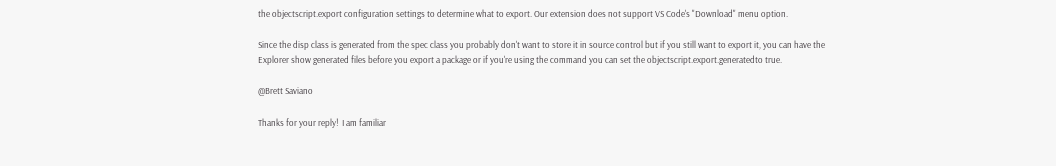the objectscript.export configuration settings to determine what to export. Our extension does not support VS Code's "Download" menu option.

Since the disp class is generated from the spec class you probably don't want to store it in source control but if you still want to export it, you can have the Explorer show generated files before you export a package or if you're using the command you can set the objectscript.export.generatedto true.

@Brett Saviano

Thanks for your reply!  I am familiar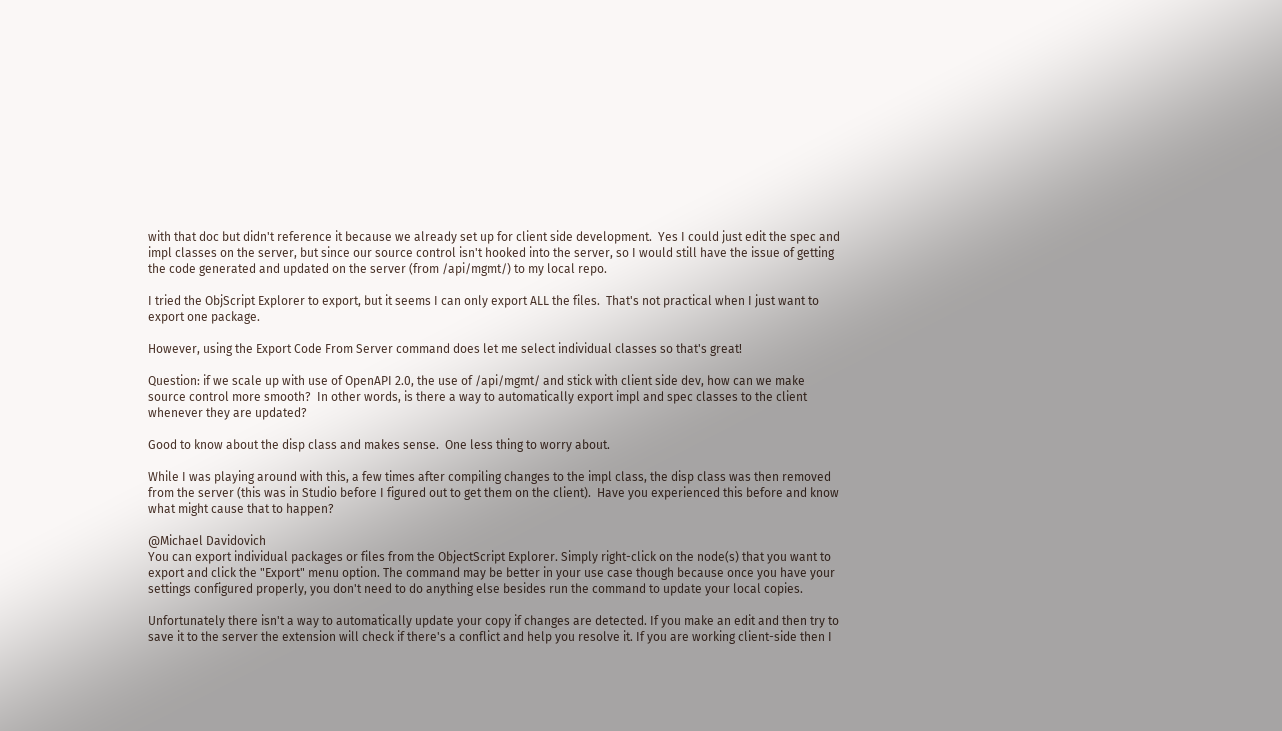with that doc but didn't reference it because we already set up for client side development.  Yes I could just edit the spec and impl classes on the server, but since our source control isn't hooked into the server, so I would still have the issue of getting the code generated and updated on the server (from /api/mgmt/) to my local repo.

I tried the ObjScript Explorer to export, but it seems I can only export ALL the files.  That's not practical when I just want to export one package.

However, using the Export Code From Server command does let me select individual classes so that's great!

Question: if we scale up with use of OpenAPI 2.0, the use of /api/mgmt/ and stick with client side dev, how can we make source control more smooth?  In other words, is there a way to automatically export impl and spec classes to the client whenever they are updated?

Good to know about the disp class and makes sense.  One less thing to worry about.

While I was playing around with this, a few times after compiling changes to the impl class, the disp class was then removed from the server (this was in Studio before I figured out to get them on the client).  Have you experienced this before and know what might cause that to happen?

@Michael Davidovich
You can export individual packages or files from the ObjectScript Explorer. Simply right-click on the node(s) that you want to export and click the "Export" menu option. The command may be better in your use case though because once you have your settings configured properly, you don't need to do anything else besides run the command to update your local copies.

Unfortunately there isn't a way to automatically update your copy if changes are detected. If you make an edit and then try to save it to the server the extension will check if there's a conflict and help you resolve it. If you are working client-side then I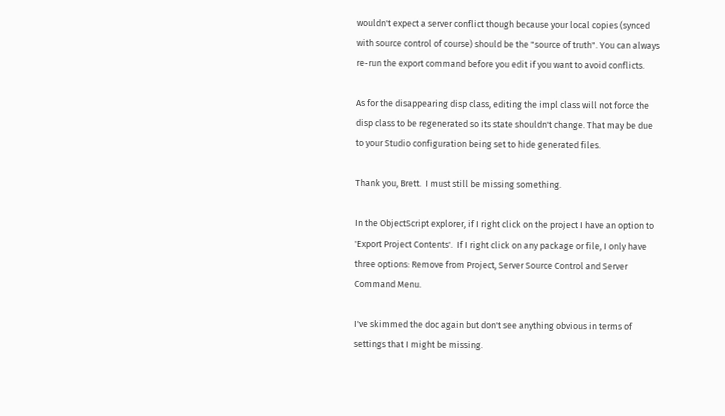wouldn't expect a server conflict though because your local copies (synced with source control of course) should be the "source of truth". You can always re-run the export command before you edit if you want to avoid conflicts.

As for the disappearing disp class, editing the impl class will not force the disp class to be regenerated so its state shouldn't change. That may be due to your Studio configuration being set to hide generated files.

Thank you, Brett.  I must still be missing something.

In the ObjectScript explorer, if I right click on the project I have an option to 'Export Project Contents'.  If I right click on any package or file, I only have three options: Remove from Project, Server Source Control and Server Command Menu.

I've skimmed the doc again but don't see anything obvious in terms of settings that I might be missing.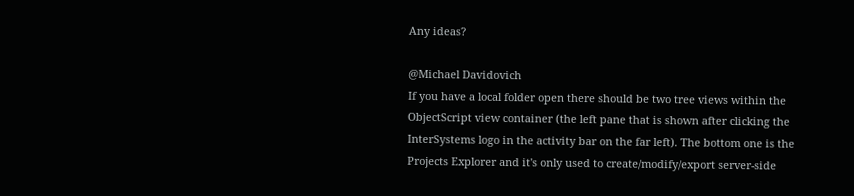Any ideas?

@Michael Davidovich
If you have a local folder open there should be two tree views within the ObjectScript view container (the left pane that is shown after clicking the InterSystems logo in the activity bar on the far left). The bottom one is the Projects Explorer and it's only used to create/modify/export server-side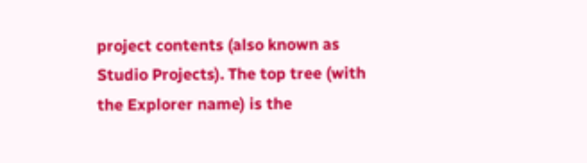project contents (also known as Studio Projects). The top tree (with the Explorer name) is the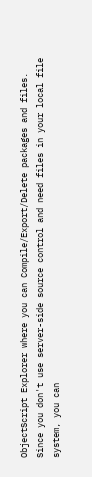ObjectScript Explorer where you can Compile/Export/Delete packages and files. Since you don't use server-side source control and need files in your local file system, you can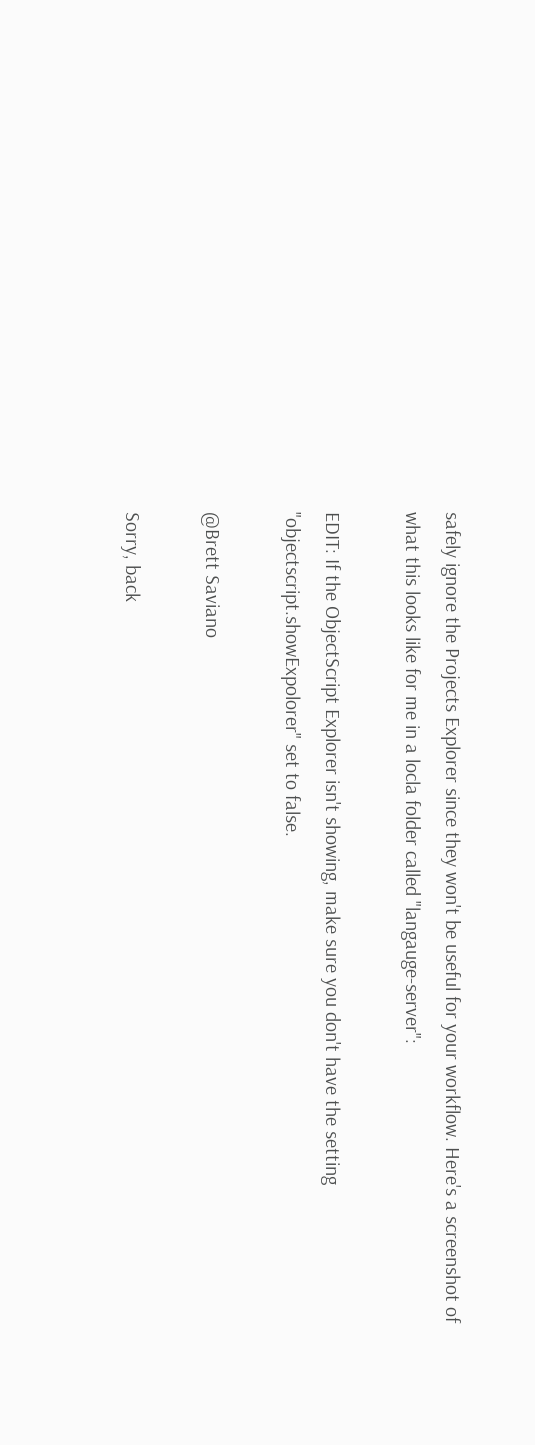safely ignore the Projects Explorer since they won't be useful for your workflow. Here's a screenshot of what this looks like for me in a locla folder called "langauge-server":

EDIT: If the ObjectScript Explorer isn't showing, make sure you don't have the setting "objectscript.showExpolorer" set to false.

@Brett Saviano

Sorry, back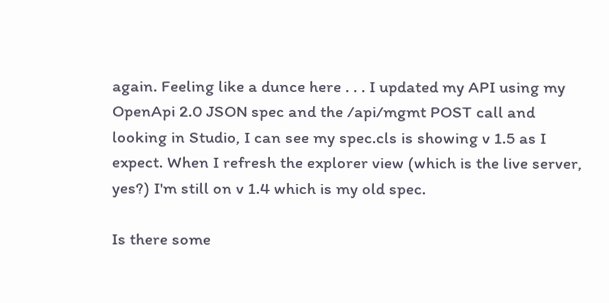again. Feeling like a dunce here . . . I updated my API using my OpenApi 2.0 JSON spec and the /api/mgmt POST call and looking in Studio, I can see my spec.cls is showing v 1.5 as I expect. When I refresh the explorer view (which is the live server, yes?) I'm still on v 1.4 which is my old spec.

Is there some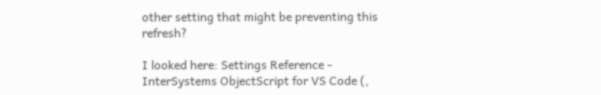other setting that might be preventing this refresh?

I looked here: Settings Reference - InterSystems ObjectScript for VS Code (,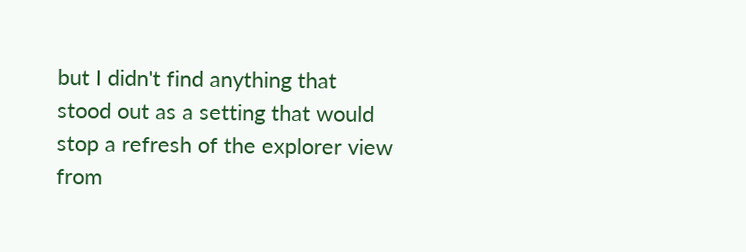but I didn't find anything that stood out as a setting that would stop a refresh of the explorer view from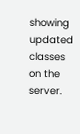showing updated classes on the server.